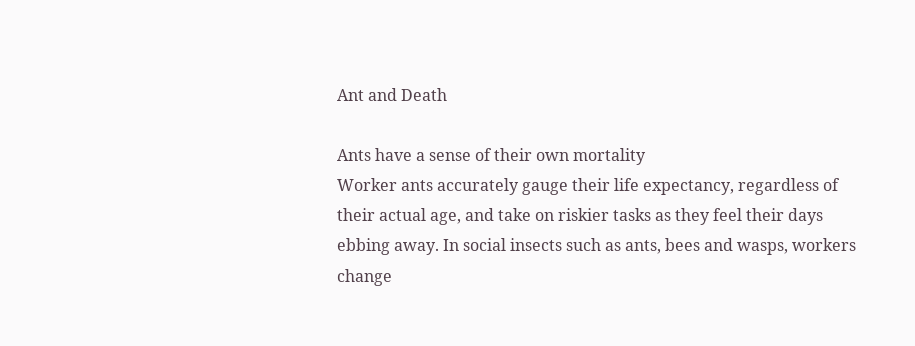Ant and Death

Ants have a sense of their own mortality
Worker ants accurately gauge their life expectancy, regardless of their actual age, and take on riskier tasks as they feel their days ebbing away. In social insects such as ants, bees and wasps, workers change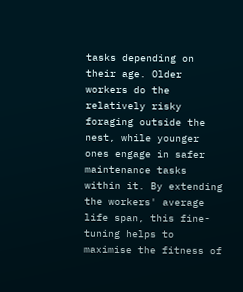tasks depending on their age. Older workers do the relatively risky foraging outside the nest, while younger ones engage in safer maintenance tasks within it. By extending the workers' average life span, this fine-tuning helps to maximise the fitness of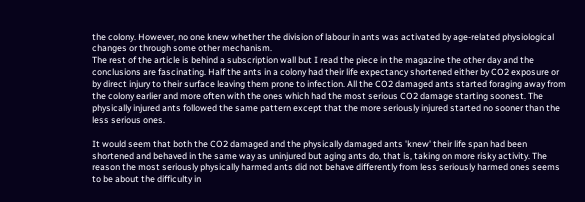the colony. However, no one knew whether the division of labour in ants was activated by age-related physiological changes or through some other mechanism.
The rest of the article is behind a subscription wall but I read the piece in the magazine the other day and the conclusions are fascinating. Half the ants in a colony had their life expectancy shortened either by CO2 exposure or by direct injury to their surface leaving them prone to infection. All the CO2 damaged ants started foraging away from the colony earlier and more often with the ones which had the most serious CO2 damage starting soonest. The physically injured ants followed the same pattern except that the more seriously injured started no sooner than the less serious ones.

It would seem that both the CO2 damaged and the physically damaged ants 'knew' their life span had been shortened and behaved in the same way as uninjured but aging ants do, that is, taking on more risky activity. The reason the most seriously physically harmed ants did not behave differently from less seriously harmed ones seems to be about the difficulty in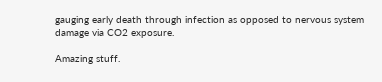gauging early death through infection as opposed to nervous system damage via CO2 exposure.

Amazing stuff.